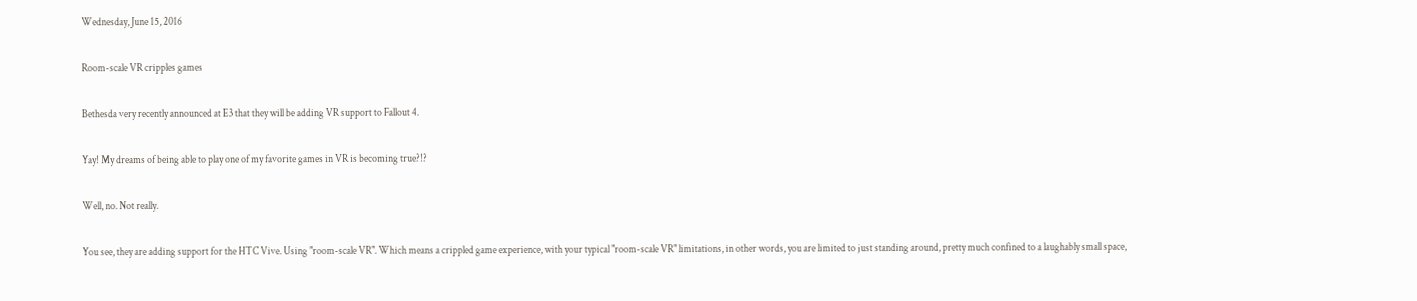Wednesday, June 15, 2016

Room-scale VR cripples games

Bethesda very recently announced at E3 that they will be adding VR support to Fallout 4.

Yay! My dreams of being able to play one of my favorite games in VR is becoming true?!?

Well, no. Not really.

You see, they are adding support for the HTC Vive. Using "room-scale VR". Which means a crippled game experience, with your typical "room-scale VR" limitations, in other words, you are limited to just standing around, pretty much confined to a laughably small space,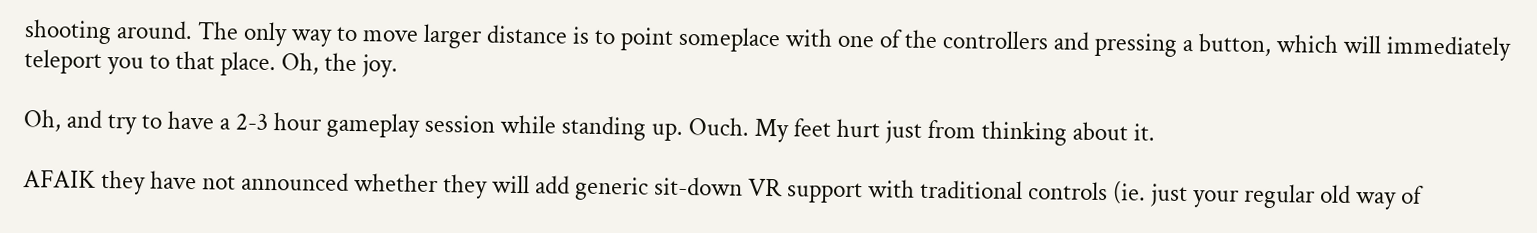shooting around. The only way to move larger distance is to point someplace with one of the controllers and pressing a button, which will immediately teleport you to that place. Oh, the joy.

Oh, and try to have a 2-3 hour gameplay session while standing up. Ouch. My feet hurt just from thinking about it.

AFAIK they have not announced whether they will add generic sit-down VR support with traditional controls (ie. just your regular old way of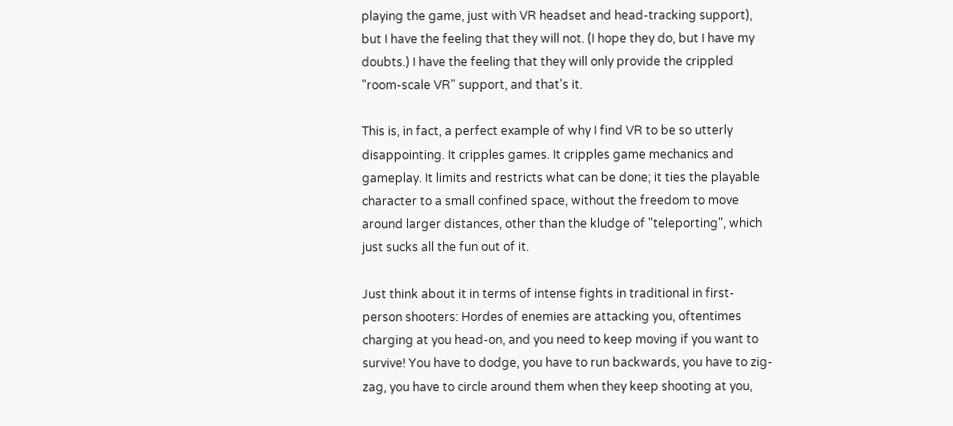playing the game, just with VR headset and head-tracking support), but I have the feeling that they will not. (I hope they do, but I have my doubts.) I have the feeling that they will only provide the crippled "room-scale VR" support, and that's it.

This is, in fact, a perfect example of why I find VR to be so utterly disappointing. It cripples games. It cripples game mechanics and gameplay. It limits and restricts what can be done; it ties the playable character to a small confined space, without the freedom to move around larger distances, other than the kludge of "teleporting", which just sucks all the fun out of it.

Just think about it in terms of intense fights in traditional in first-person shooters: Hordes of enemies are attacking you, oftentimes charging at you head-on, and you need to keep moving if you want to survive! You have to dodge, you have to run backwards, you have to zig-zag, you have to circle around them when they keep shooting at you,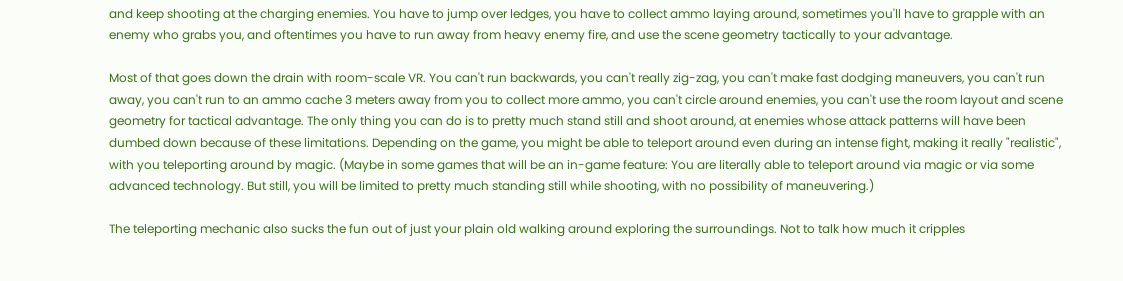and keep shooting at the charging enemies. You have to jump over ledges, you have to collect ammo laying around, sometimes you'll have to grapple with an enemy who grabs you, and oftentimes you have to run away from heavy enemy fire, and use the scene geometry tactically to your advantage.

Most of that goes down the drain with room-scale VR. You can't run backwards, you can't really zig-zag, you can't make fast dodging maneuvers, you can't run away, you can't run to an ammo cache 3 meters away from you to collect more ammo, you can't circle around enemies, you can't use the room layout and scene geometry for tactical advantage. The only thing you can do is to pretty much stand still and shoot around, at enemies whose attack patterns will have been dumbed down because of these limitations. Depending on the game, you might be able to teleport around even during an intense fight, making it really "realistic", with you teleporting around by magic. (Maybe in some games that will be an in-game feature: You are literally able to teleport around via magic or via some advanced technology. But still, you will be limited to pretty much standing still while shooting, with no possibility of maneuvering.)

The teleporting mechanic also sucks the fun out of just your plain old walking around exploring the surroundings. Not to talk how much it cripples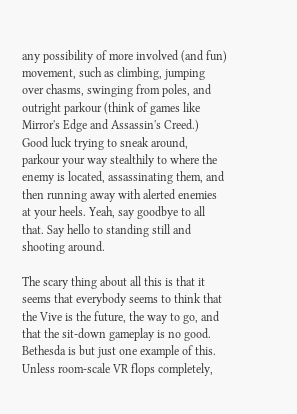any possibility of more involved (and fun) movement, such as climbing, jumping over chasms, swinging from poles, and outright parkour (think of games like Mirror's Edge and Assassin's Creed.) Good luck trying to sneak around, parkour your way stealthily to where the enemy is located, assassinating them, and then running away with alerted enemies at your heels. Yeah, say goodbye to all that. Say hello to standing still and shooting around.

The scary thing about all this is that it seems that everybody seems to think that the Vive is the future, the way to go, and that the sit-down gameplay is no good. Bethesda is but just one example of this. Unless room-scale VR flops completely,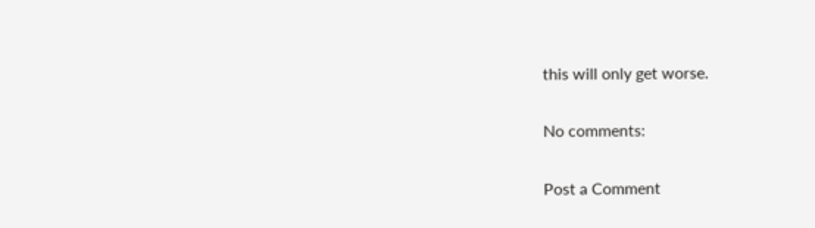this will only get worse.

No comments:

Post a Comment